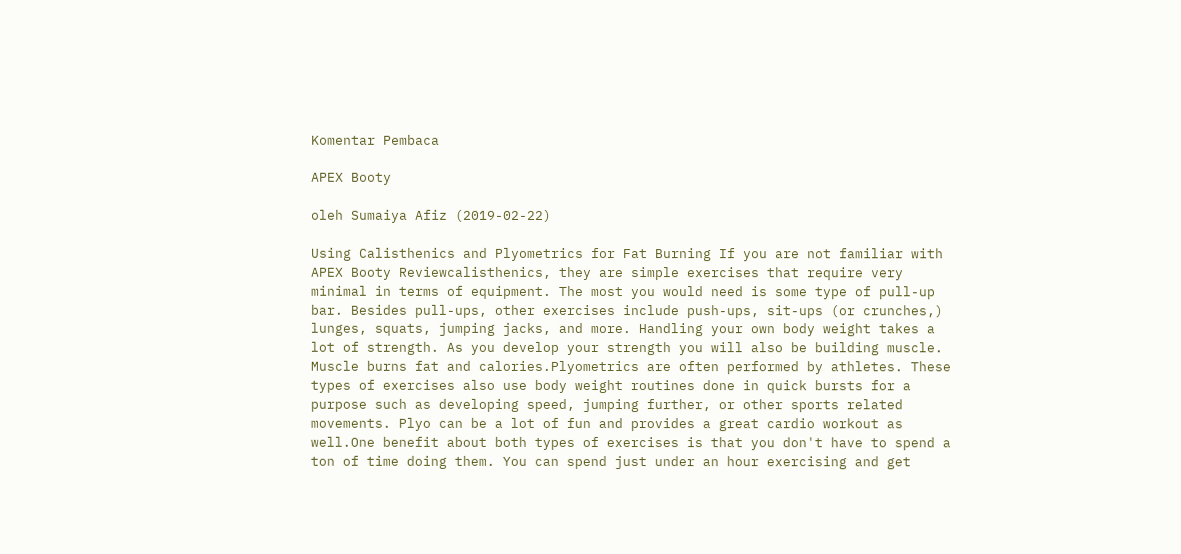Komentar Pembaca

APEX Booty

oleh Sumaiya Afiz (2019-02-22)

Using Calisthenics and Plyometrics for Fat Burning If you are not familiar with APEX Booty Reviewcalisthenics, they are simple exercises that require very minimal in terms of equipment. The most you would need is some type of pull-up bar. Besides pull-ups, other exercises include push-ups, sit-ups (or crunches,) lunges, squats, jumping jacks, and more. Handling your own body weight takes a lot of strength. As you develop your strength you will also be building muscle. Muscle burns fat and calories.Plyometrics are often performed by athletes. These types of exercises also use body weight routines done in quick bursts for a purpose such as developing speed, jumping further, or other sports related movements. Plyo can be a lot of fun and provides a great cardio workout as well.One benefit about both types of exercises is that you don't have to spend a ton of time doing them. You can spend just under an hour exercising and get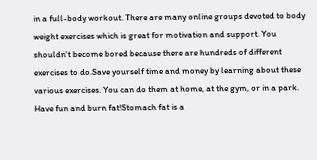in a full-body workout. There are many online groups devoted to body weight exercises which is great for motivation and support. You shouldn't become bored because there are hundreds of different exercises to do.Save yourself time and money by learning about these various exercises. You can do them at home, at the gym, or in a park. Have fun and burn fat!Stomach fat is a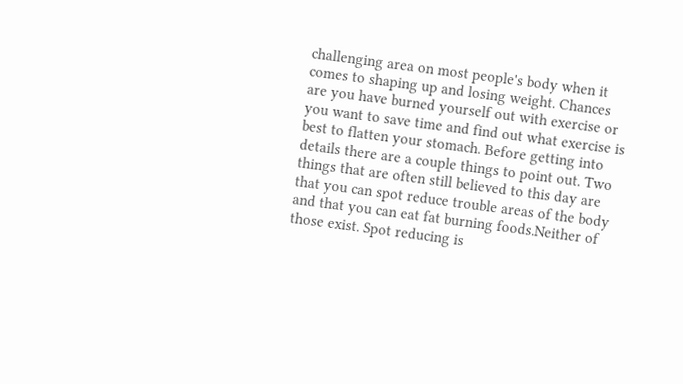challenging area on most people's body when it comes to shaping up and losing weight. Chances are you have burned yourself out with exercise or you want to save time and find out what exercise is best to flatten your stomach. Before getting into details there are a couple things to point out. Two things that are often still believed to this day are that you can spot reduce trouble areas of the body and that you can eat fat burning foods.Neither of those exist. Spot reducing is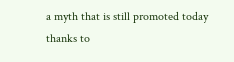a myth that is still promoted today thanks to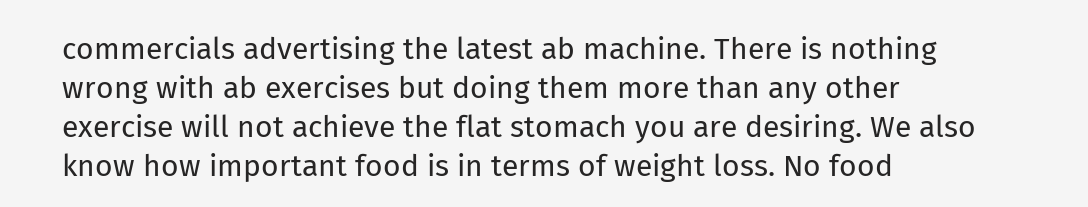commercials advertising the latest ab machine. There is nothing wrong with ab exercises but doing them more than any other exercise will not achieve the flat stomach you are desiring. We also know how important food is in terms of weight loss. No food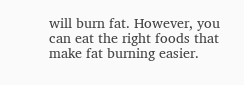will burn fat. However, you can eat the right foods that make fat burning easier.